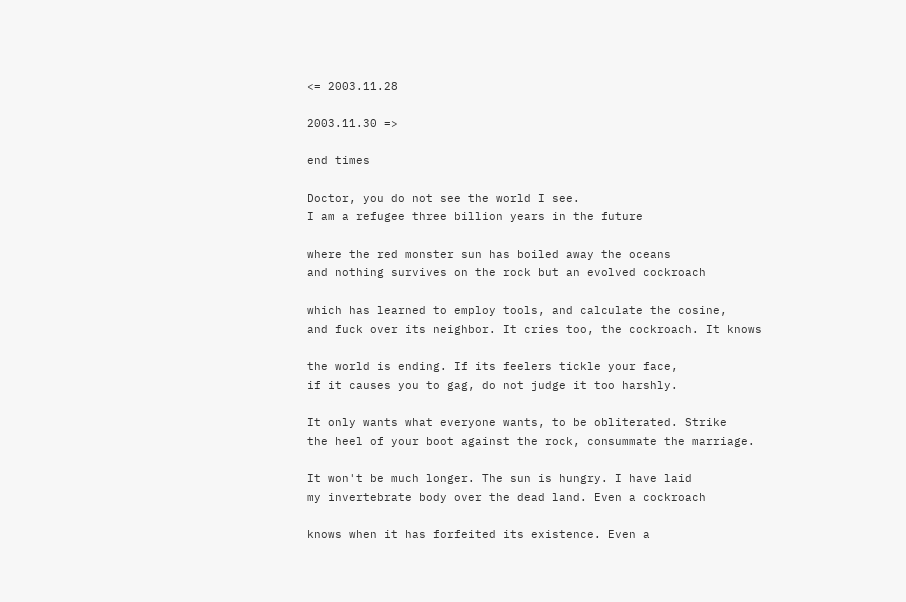<= 2003.11.28

2003.11.30 =>

end times

Doctor, you do not see the world I see.
I am a refugee three billion years in the future

where the red monster sun has boiled away the oceans
and nothing survives on the rock but an evolved cockroach

which has learned to employ tools, and calculate the cosine,
and fuck over its neighbor. It cries too, the cockroach. It knows

the world is ending. If its feelers tickle your face,
if it causes you to gag, do not judge it too harshly.

It only wants what everyone wants, to be obliterated. Strike
the heel of your boot against the rock, consummate the marriage.

It won't be much longer. The sun is hungry. I have laid
my invertebrate body over the dead land. Even a cockroach

knows when it has forfeited its existence. Even a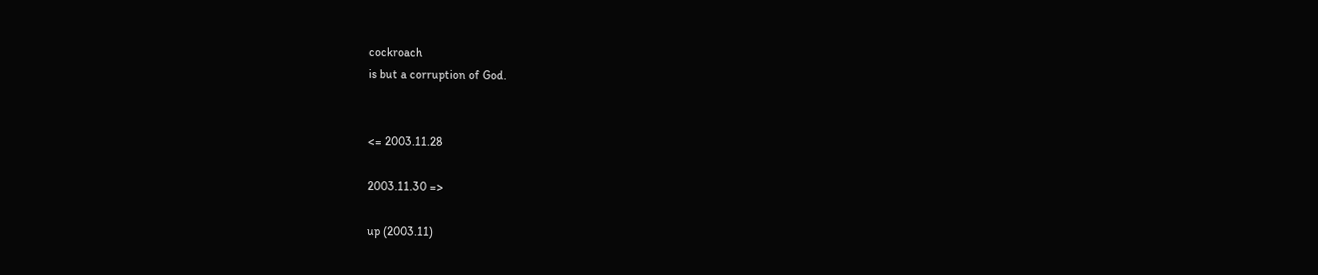cockroach
is but a corruption of God.


<= 2003.11.28

2003.11.30 =>

up (2003.11)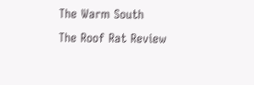The Warm South
The Roof Rat Review